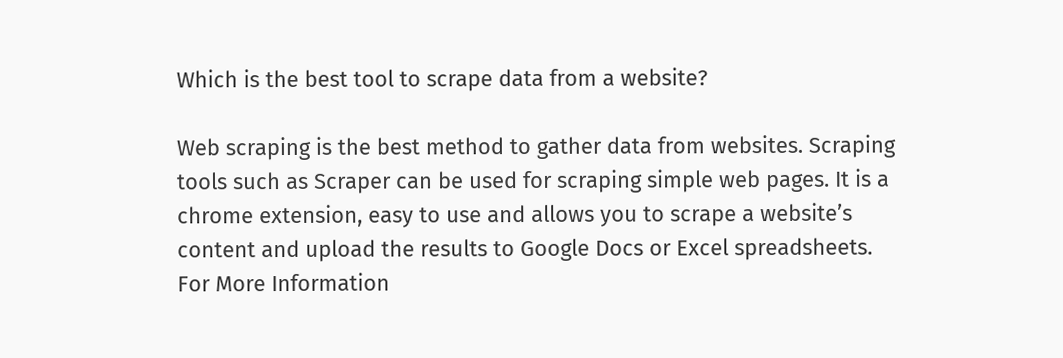Which is the best tool to scrape data from a website?

Web scraping is the best method to gather data from websites. Scraping tools such as Scraper can be used for scraping simple web pages. It is a chrome extension, easy to use and allows you to scrape a website’s content and upload the results to Google Docs or Excel spreadsheets.
For More Information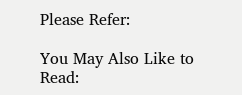Please Refer:

You May Also Like to Read: